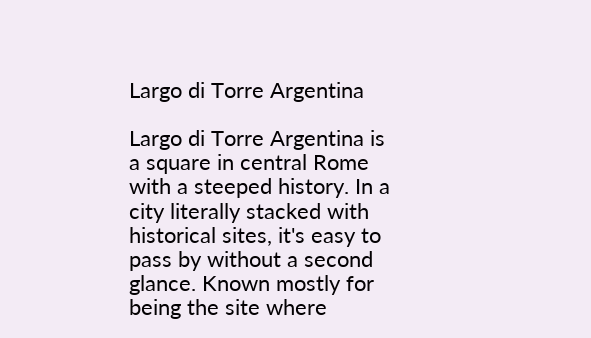Largo di Torre Argentina

Largo di Torre Argentina is a square in central Rome with a steeped history. In a city literally stacked with historical sites, it's easy to pass by without a second glance. Known mostly for being the site where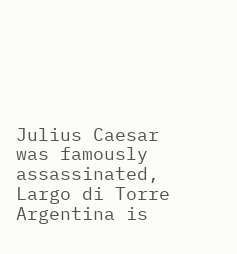Julius Caesar was famously assassinated, Largo di Torre Argentina is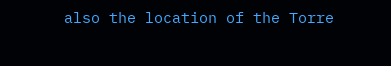also the location of the Torre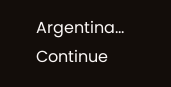Argentina... Continue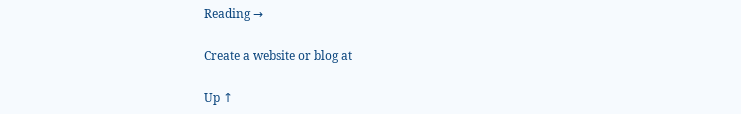Reading →

Create a website or blog at

Up ↑